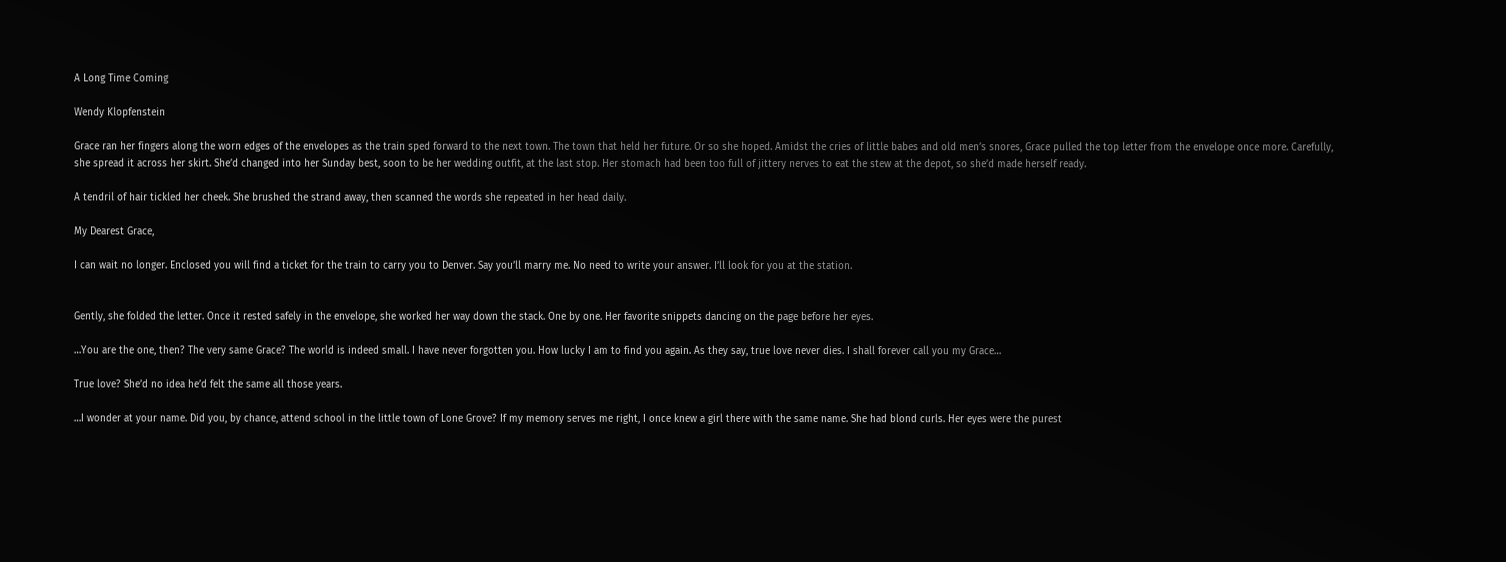A Long Time Coming

Wendy Klopfenstein

Grace ran her fingers along the worn edges of the envelopes as the train sped forward to the next town. The town that held her future. Or so she hoped. Amidst the cries of little babes and old men’s snores, Grace pulled the top letter from the envelope once more. Carefully, she spread it across her skirt. She’d changed into her Sunday best, soon to be her wedding outfit, at the last stop. Her stomach had been too full of jittery nerves to eat the stew at the depot, so she’d made herself ready.

A tendril of hair tickled her cheek. She brushed the strand away, then scanned the words she repeated in her head daily.

My Dearest Grace,

I can wait no longer. Enclosed you will find a ticket for the train to carry you to Denver. Say you’ll marry me. No need to write your answer. I’ll look for you at the station.


Gently, she folded the letter. Once it rested safely in the envelope, she worked her way down the stack. One by one. Her favorite snippets dancing on the page before her eyes.

…You are the one, then? The very same Grace? The world is indeed small. I have never forgotten you. How lucky I am to find you again. As they say, true love never dies. I shall forever call you my Grace…

True love? She’d no idea he’d felt the same all those years.

…I wonder at your name. Did you, by chance, attend school in the little town of Lone Grove? If my memory serves me right, I once knew a girl there with the same name. She had blond curls. Her eyes were the purest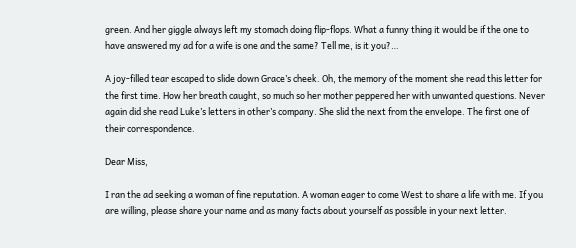green. And her giggle always left my stomach doing flip-flops. What a funny thing it would be if the one to have answered my ad for a wife is one and the same? Tell me, is it you?…

A joy-filled tear escaped to slide down Grace’s cheek. Oh, the memory of the moment she read this letter for the first time. How her breath caught, so much so her mother peppered her with unwanted questions. Never again did she read Luke’s letters in other’s company. She slid the next from the envelope. The first one of their correspondence.

Dear Miss,

I ran the ad seeking a woman of fine reputation. A woman eager to come West to share a life with me. If you are willing, please share your name and as many facts about yourself as possible in your next letter.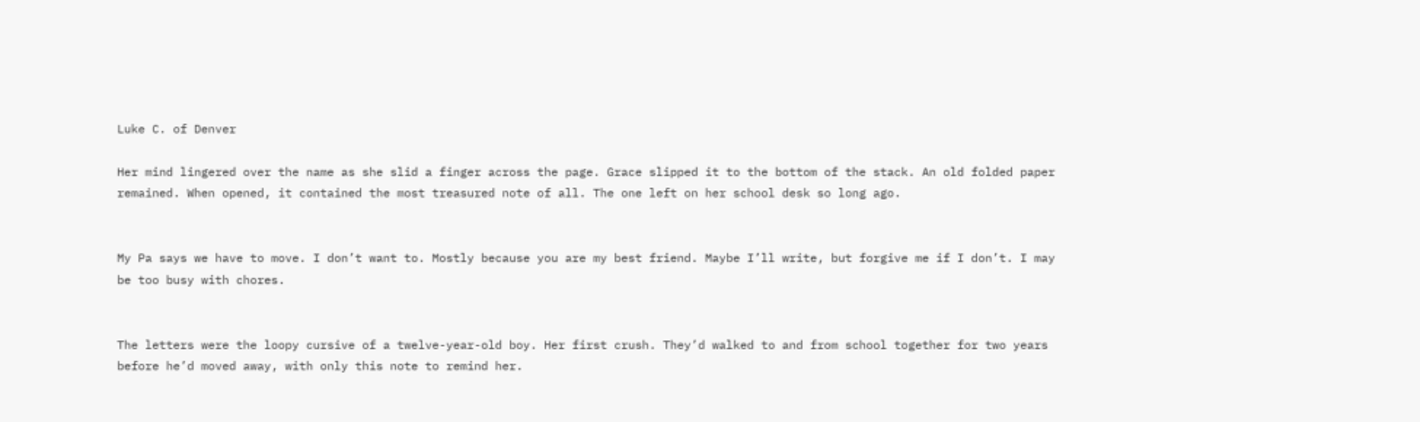Luke C. of Denver

Her mind lingered over the name as she slid a finger across the page. Grace slipped it to the bottom of the stack. An old folded paper remained. When opened, it contained the most treasured note of all. The one left on her school desk so long ago.


My Pa says we have to move. I don’t want to. Mostly because you are my best friend. Maybe I’ll write, but forgive me if I don’t. I may be too busy with chores.


The letters were the loopy cursive of a twelve-year-old boy. Her first crush. They’d walked to and from school together for two years before he’d moved away, with only this note to remind her.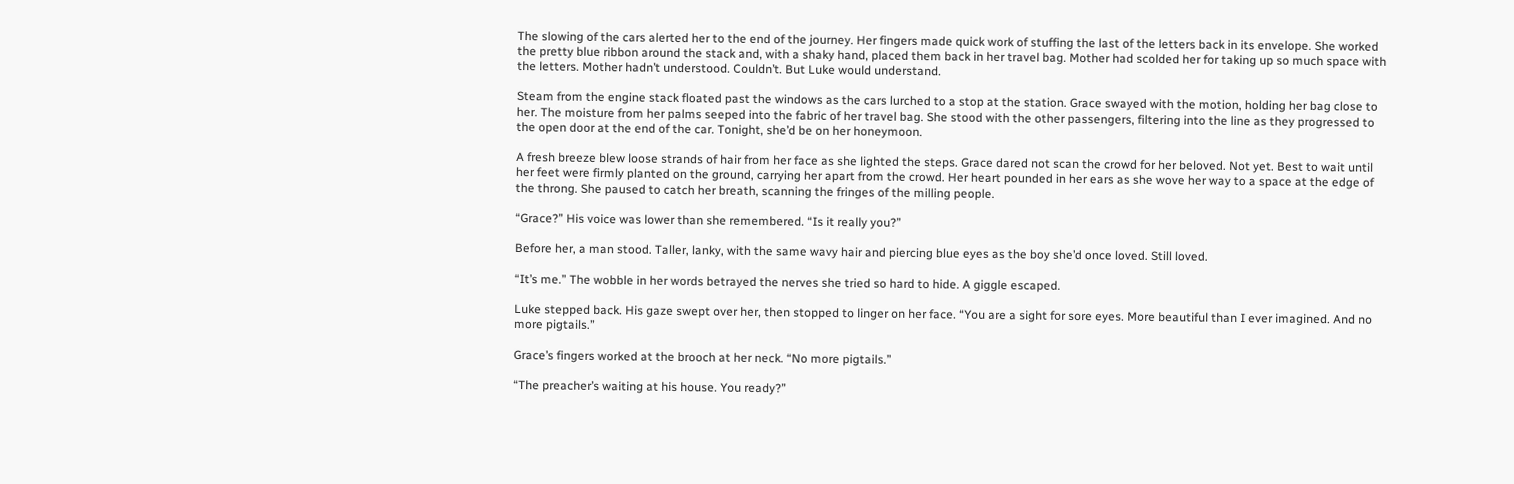The slowing of the cars alerted her to the end of the journey. Her fingers made quick work of stuffing the last of the letters back in its envelope. She worked the pretty blue ribbon around the stack and, with a shaky hand, placed them back in her travel bag. Mother had scolded her for taking up so much space with the letters. Mother hadn’t understood. Couldn’t. But Luke would understand.

Steam from the engine stack floated past the windows as the cars lurched to a stop at the station. Grace swayed with the motion, holding her bag close to her. The moisture from her palms seeped into the fabric of her travel bag. She stood with the other passengers, filtering into the line as they progressed to the open door at the end of the car. Tonight, she’d be on her honeymoon.

A fresh breeze blew loose strands of hair from her face as she lighted the steps. Grace dared not scan the crowd for her beloved. Not yet. Best to wait until her feet were firmly planted on the ground, carrying her apart from the crowd. Her heart pounded in her ears as she wove her way to a space at the edge of the throng. She paused to catch her breath, scanning the fringes of the milling people.

“Grace?” His voice was lower than she remembered. “Is it really you?”

Before her, a man stood. Taller, lanky, with the same wavy hair and piercing blue eyes as the boy she’d once loved. Still loved.

“It’s me.” The wobble in her words betrayed the nerves she tried so hard to hide. A giggle escaped.

Luke stepped back. His gaze swept over her, then stopped to linger on her face. “You are a sight for sore eyes. More beautiful than I ever imagined. And no more pigtails.”

Grace’s fingers worked at the brooch at her neck. “No more pigtails.”

“The preacher’s waiting at his house. You ready?”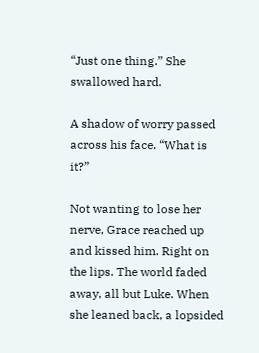“Just one thing.” She swallowed hard.

A shadow of worry passed across his face. “What is it?”

Not wanting to lose her nerve, Grace reached up and kissed him. Right on the lips. The world faded away, all but Luke. When she leaned back, a lopsided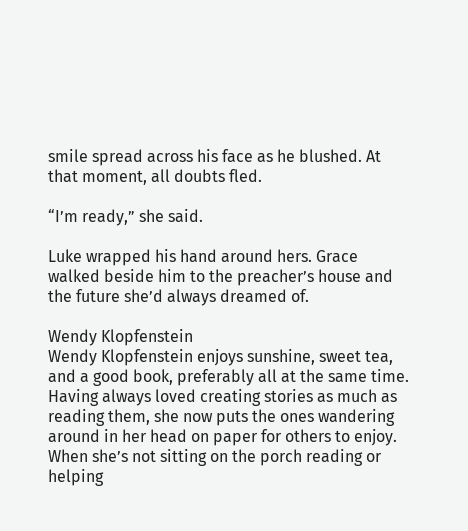smile spread across his face as he blushed. At that moment, all doubts fled.

“I’m ready,” she said.

Luke wrapped his hand around hers. Grace walked beside him to the preacher’s house and the future she’d always dreamed of.

Wendy Klopfenstein
Wendy Klopfenstein enjoys sunshine, sweet tea, and a good book, preferably all at the same time. Having always loved creating stories as much as reading them, she now puts the ones wandering around in her head on paper for others to enjoy. When she’s not sitting on the porch reading or helping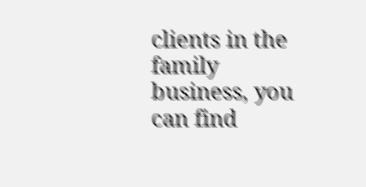clients in the family business, you can find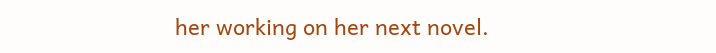her working on her next novel.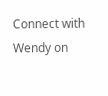Connect with Wendy on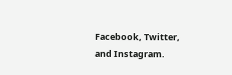Facebook, Twitter, and Instagram.